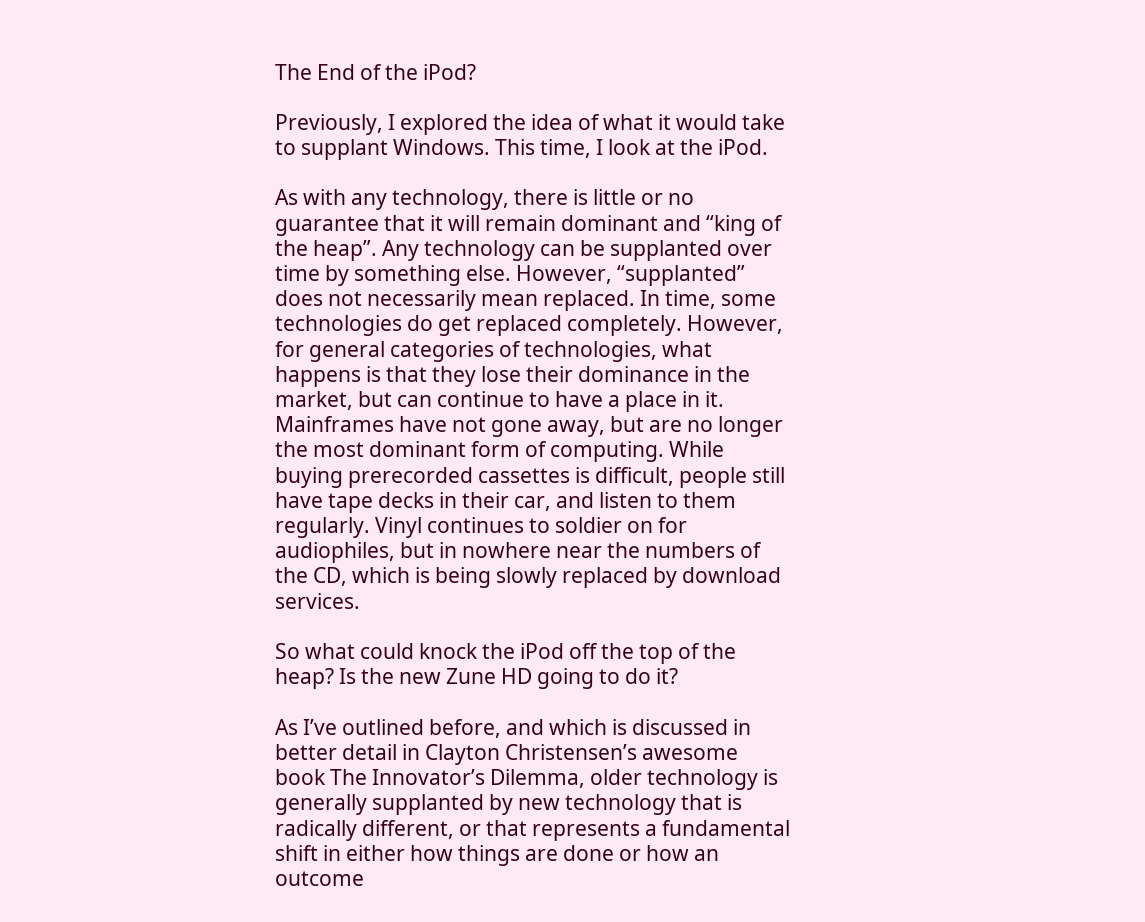The End of the iPod?

Previously, I explored the idea of what it would take to supplant Windows. This time, I look at the iPod.

As with any technology, there is little or no guarantee that it will remain dominant and “king of the heap”. Any technology can be supplanted over time by something else. However, “supplanted” does not necessarily mean replaced. In time, some technologies do get replaced completely. However, for general categories of technologies, what happens is that they lose their dominance in the market, but can continue to have a place in it. Mainframes have not gone away, but are no longer the most dominant form of computing. While buying prerecorded cassettes is difficult, people still have tape decks in their car, and listen to them regularly. Vinyl continues to soldier on for audiophiles, but in nowhere near the numbers of the CD, which is being slowly replaced by download services.

So what could knock the iPod off the top of the heap? Is the new Zune HD going to do it?

As I’ve outlined before, and which is discussed in better detail in Clayton Christensen’s awesome book The Innovator’s Dilemma, older technology is generally supplanted by new technology that is radically different, or that represents a fundamental shift in either how things are done or how an outcome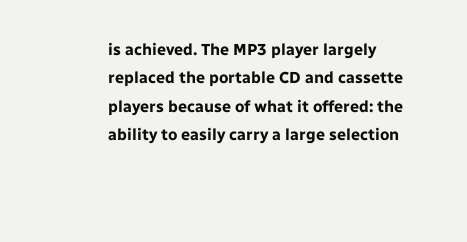is achieved. The MP3 player largely replaced the portable CD and cassette players because of what it offered: the ability to easily carry a large selection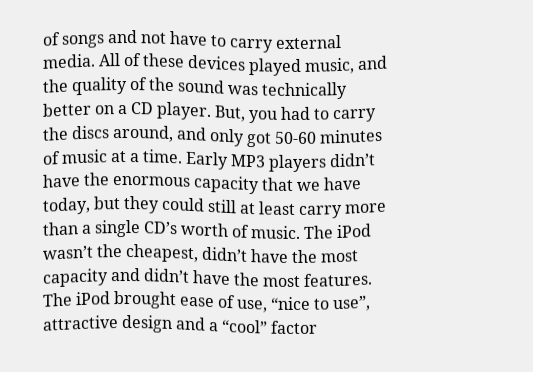of songs and not have to carry external media. All of these devices played music, and the quality of the sound was technically better on a CD player. But, you had to carry the discs around, and only got 50-60 minutes of music at a time. Early MP3 players didn’t have the enormous capacity that we have today, but they could still at least carry more than a single CD’s worth of music. The iPod wasn’t the cheapest, didn’t have the most capacity and didn’t have the most features. The iPod brought ease of use, “nice to use”, attractive design and a “cool” factor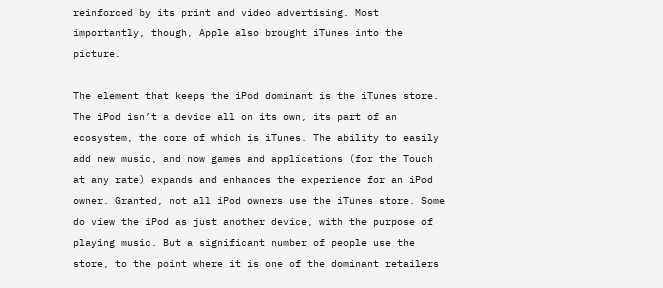reinforced by its print and video advertising. Most importantly, though, Apple also brought iTunes into the picture.

The element that keeps the iPod dominant is the iTunes store. The iPod isn’t a device all on its own, its part of an ecosystem, the core of which is iTunes. The ability to easily add new music, and now games and applications (for the Touch at any rate) expands and enhances the experience for an iPod owner. Granted, not all iPod owners use the iTunes store. Some do view the iPod as just another device, with the purpose of playing music. But a significant number of people use the store, to the point where it is one of the dominant retailers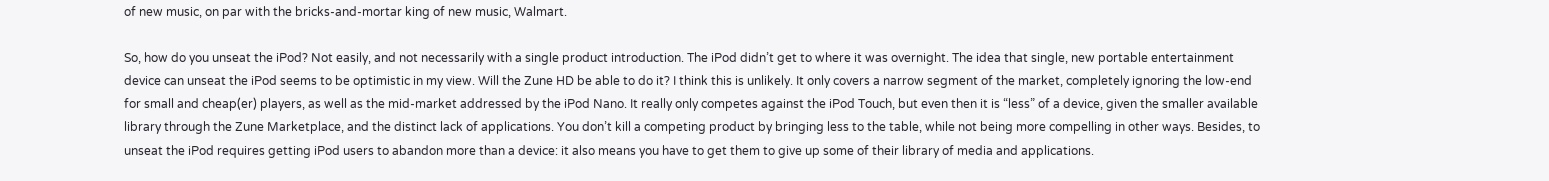of new music, on par with the bricks-and-mortar king of new music, Walmart.

So, how do you unseat the iPod? Not easily, and not necessarily with a single product introduction. The iPod didn’t get to where it was overnight. The idea that single, new portable entertainment device can unseat the iPod seems to be optimistic in my view. Will the Zune HD be able to do it? I think this is unlikely. It only covers a narrow segment of the market, completely ignoring the low-end for small and cheap(er) players, as well as the mid-market addressed by the iPod Nano. It really only competes against the iPod Touch, but even then it is “less” of a device, given the smaller available library through the Zune Marketplace, and the distinct lack of applications. You don’t kill a competing product by bringing less to the table, while not being more compelling in other ways. Besides, to unseat the iPod requires getting iPod users to abandon more than a device: it also means you have to get them to give up some of their library of media and applications.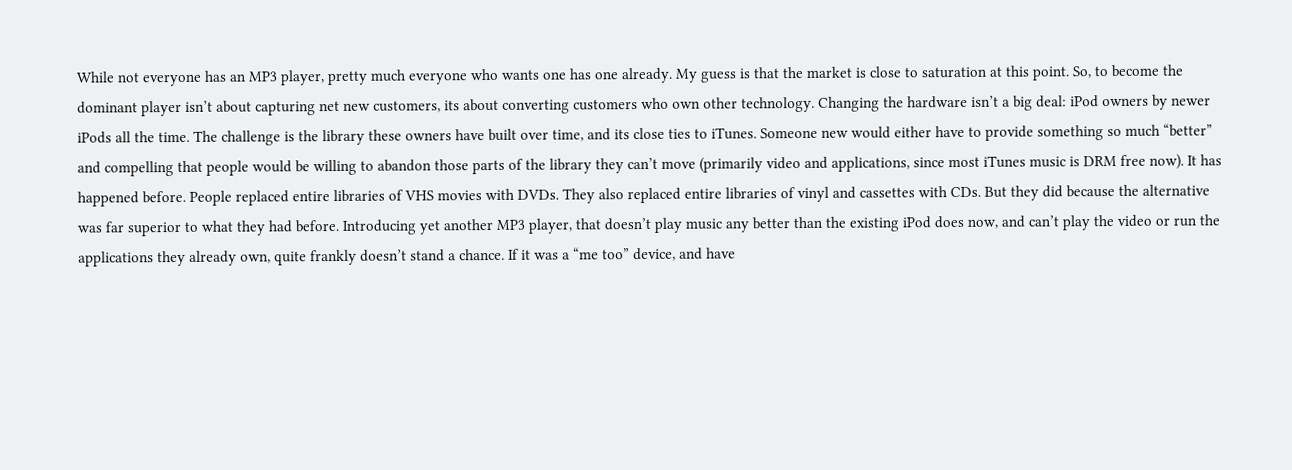While not everyone has an MP3 player, pretty much everyone who wants one has one already. My guess is that the market is close to saturation at this point. So, to become the dominant player isn’t about capturing net new customers, its about converting customers who own other technology. Changing the hardware isn’t a big deal: iPod owners by newer iPods all the time. The challenge is the library these owners have built over time, and its close ties to iTunes. Someone new would either have to provide something so much “better” and compelling that people would be willing to abandon those parts of the library they can’t move (primarily video and applications, since most iTunes music is DRM free now). It has happened before. People replaced entire libraries of VHS movies with DVDs. They also replaced entire libraries of vinyl and cassettes with CDs. But they did because the alternative was far superior to what they had before. Introducing yet another MP3 player, that doesn’t play music any better than the existing iPod does now, and can’t play the video or run the applications they already own, quite frankly doesn’t stand a chance. If it was a “me too” device, and have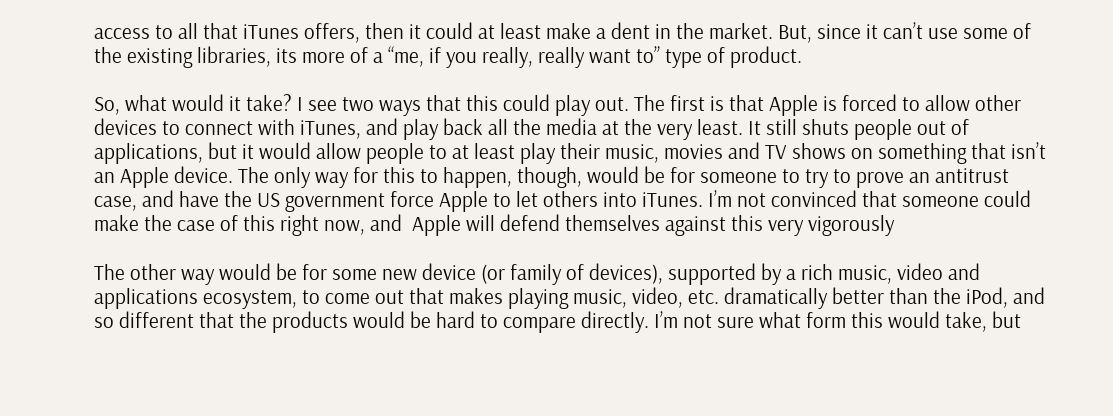access to all that iTunes offers, then it could at least make a dent in the market. But, since it can’t use some of the existing libraries, its more of a “me, if you really, really want to” type of product.

So, what would it take? I see two ways that this could play out. The first is that Apple is forced to allow other devices to connect with iTunes, and play back all the media at the very least. It still shuts people out of applications, but it would allow people to at least play their music, movies and TV shows on something that isn’t an Apple device. The only way for this to happen, though, would be for someone to try to prove an antitrust case, and have the US government force Apple to let others into iTunes. I’m not convinced that someone could make the case of this right now, and  Apple will defend themselves against this very vigorously

The other way would be for some new device (or family of devices), supported by a rich music, video and applications ecosystem, to come out that makes playing music, video, etc. dramatically better than the iPod, and so different that the products would be hard to compare directly. I’m not sure what form this would take, but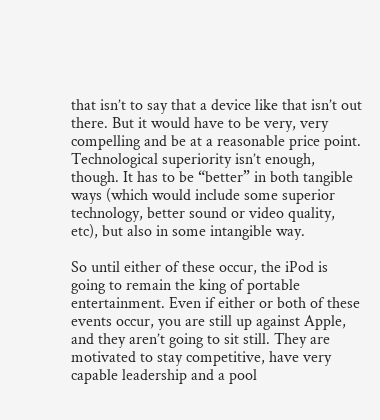that isn’t to say that a device like that isn’t out there. But it would have to be very, very compelling and be at a reasonable price point. Technological superiority isn’t enough, though. It has to be “better” in both tangible ways (which would include some superior technology, better sound or video quality, etc), but also in some intangible way.

So until either of these occur, the iPod is going to remain the king of portable entertainment. Even if either or both of these events occur, you are still up against Apple, and they aren’t going to sit still. They are motivated to stay competitive, have very capable leadership and a pool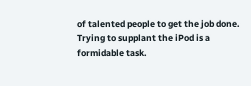of talented people to get the job done. Trying to supplant the iPod is a formidable task.